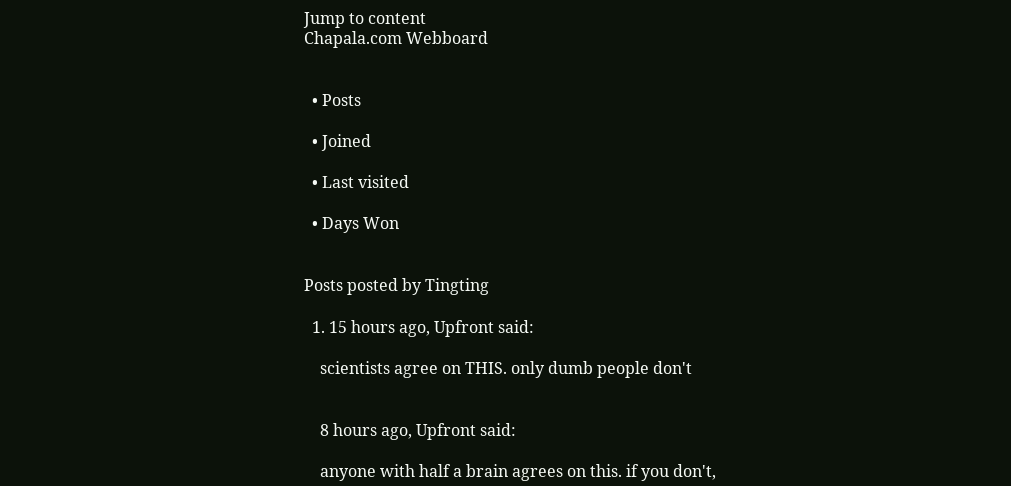Jump to content
Chapala.com Webboard


  • Posts

  • Joined

  • Last visited

  • Days Won


Posts posted by Tingting

  1. 15 hours ago, Upfront said:

    scientists agree on THIS. only dumb people don't


    8 hours ago, Upfront said:

    anyone with half a brain agrees on this. if you don't,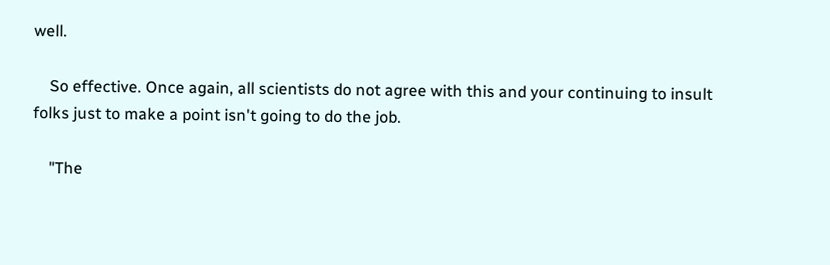well.

    So effective. Once again, all scientists do not agree with this and your continuing to insult folks just to make a point isn't going to do the job.

    "The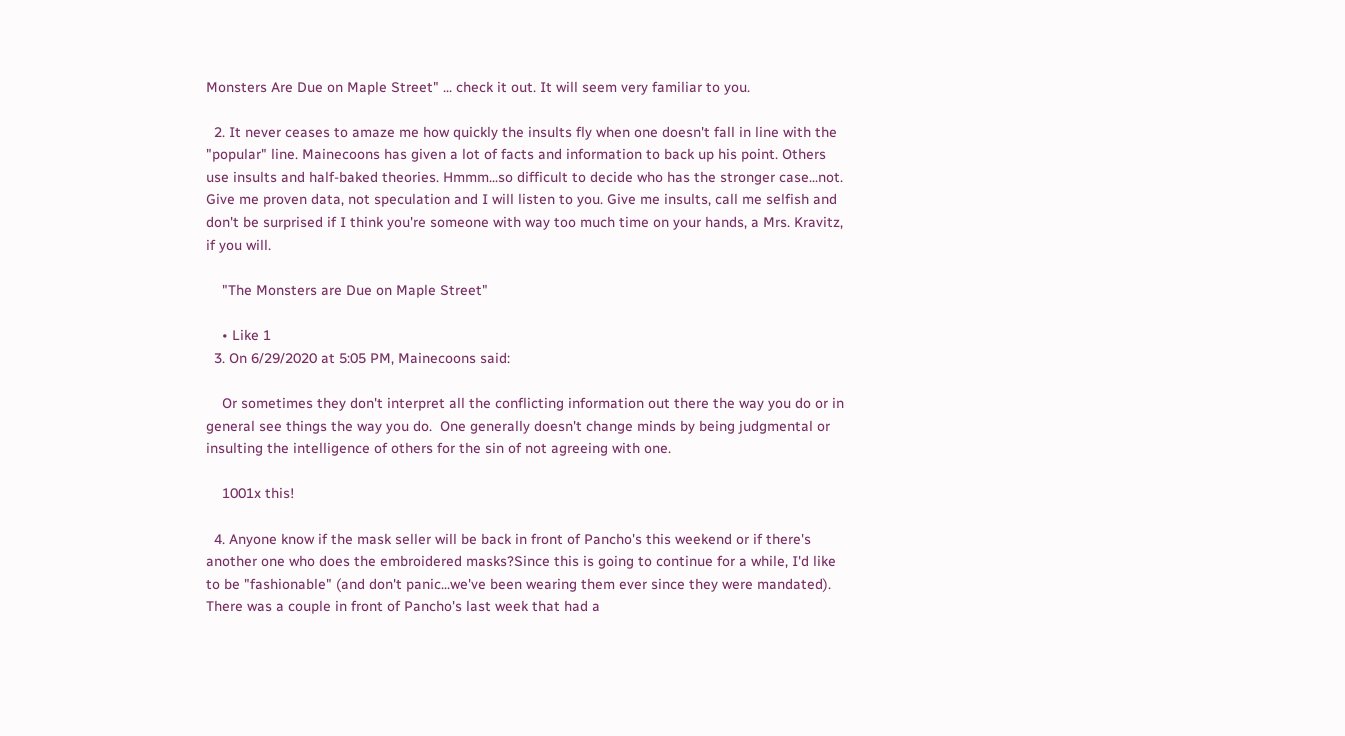Monsters Are Due on Maple Street" ... check it out. It will seem very familiar to you.

  2. It never ceases to amaze me how quickly the insults fly when one doesn't fall in line with the "popular" line. Mainecoons has given a lot of facts and information to back up his point. Others use insults and half-baked theories. Hmmm...so difficult to decide who has the stronger case...not. Give me proven data, not speculation and I will listen to you. Give me insults, call me selfish and don't be surprised if I think you're someone with way too much time on your hands, a Mrs. Kravitz, if you will.

    "The Monsters are Due on Maple Street"

    • Like 1
  3. On 6/29/2020 at 5:05 PM, Mainecoons said:

    Or sometimes they don't interpret all the conflicting information out there the way you do or in general see things the way you do.  One generally doesn't change minds by being judgmental or insulting the intelligence of others for the sin of not agreeing with one.

    1001x this!

  4. Anyone know if the mask seller will be back in front of Pancho's this weekend or if there's another one who does the embroidered masks?Since this is going to continue for a while, I'd like to be "fashionable" (and don't panic...we've been wearing them ever since they were mandated).  There was a couple in front of Pancho's last week that had a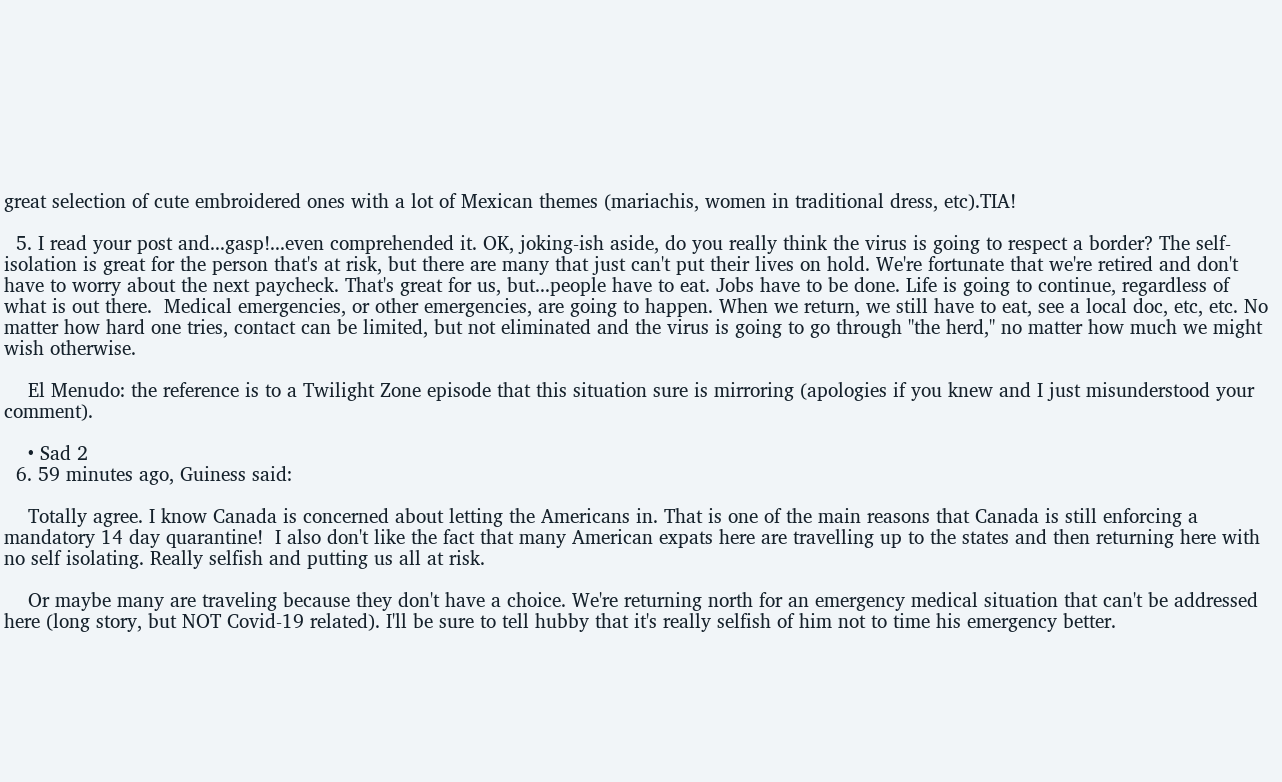great selection of cute embroidered ones with a lot of Mexican themes (mariachis, women in traditional dress, etc).TIA!

  5. I read your post and...gasp!...even comprehended it. OK, joking-ish aside, do you really think the virus is going to respect a border? The self-isolation is great for the person that's at risk, but there are many that just can't put their lives on hold. We're fortunate that we're retired and don't have to worry about the next paycheck. That's great for us, but...people have to eat. Jobs have to be done. Life is going to continue, regardless of what is out there.  Medical emergencies, or other emergencies, are going to happen. When we return, we still have to eat, see a local doc, etc, etc. No matter how hard one tries, contact can be limited, but not eliminated and the virus is going to go through "the herd," no matter how much we might wish otherwise.

    El Menudo: the reference is to a Twilight Zone episode that this situation sure is mirroring (apologies if you knew and I just misunderstood your comment).

    • Sad 2
  6. 59 minutes ago, Guiness said:

    Totally agree. I know Canada is concerned about letting the Americans in. That is one of the main reasons that Canada is still enforcing a mandatory 14 day quarantine!  I also don't like the fact that many American expats here are travelling up to the states and then returning here with no self isolating. Really selfish and putting us all at risk.

    Or maybe many are traveling because they don't have a choice. We're returning north for an emergency medical situation that can't be addressed here (long story, but NOT Covid-19 related). I'll be sure to tell hubby that it's really selfish of him not to time his emergency better.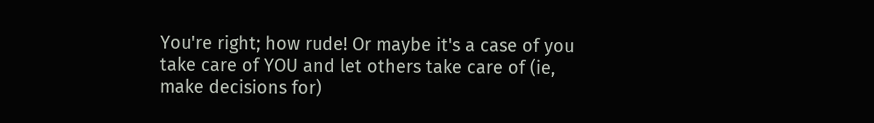You're right; how rude! Or maybe it's a case of you take care of YOU and let others take care of (ie, make decisions for)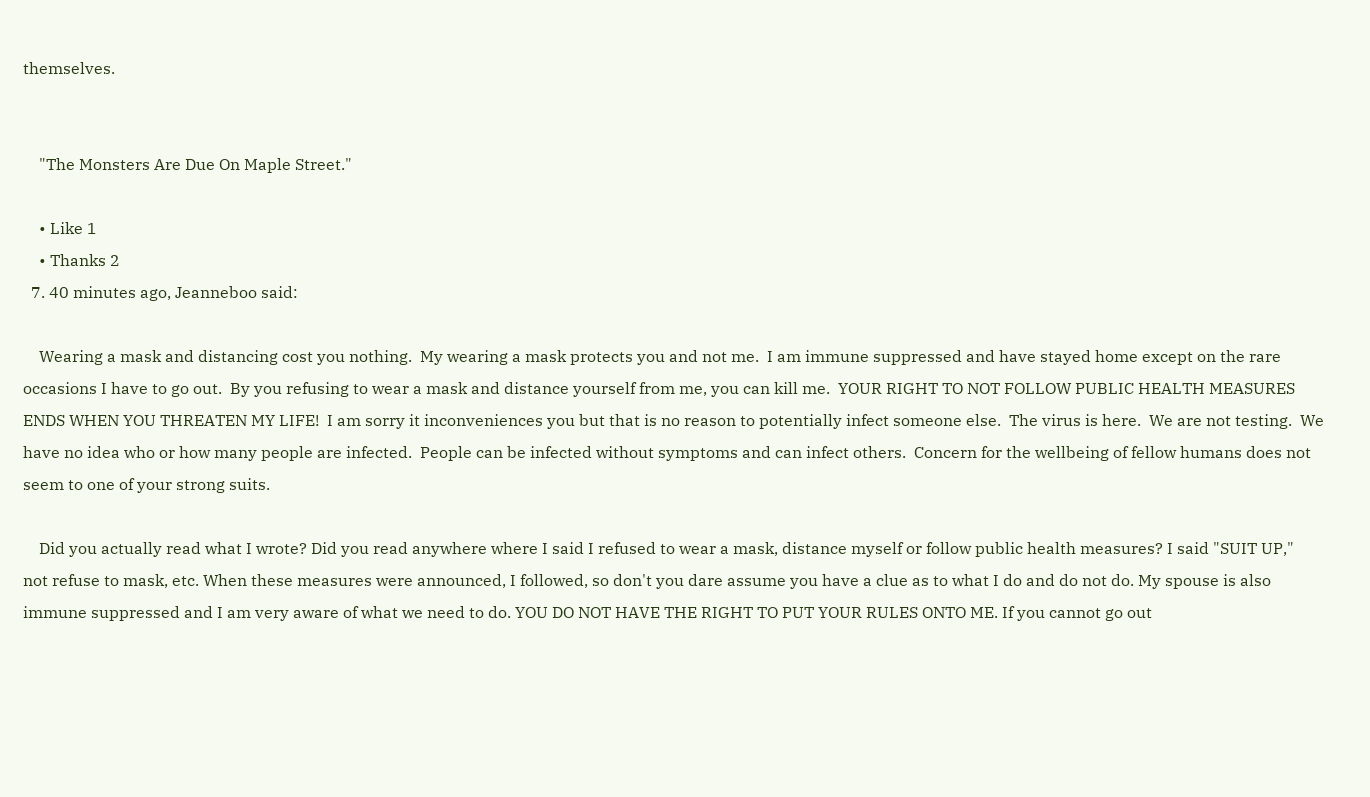themselves.


    "The Monsters Are Due On Maple Street."

    • Like 1
    • Thanks 2
  7. 40 minutes ago, Jeanneboo said:

    Wearing a mask and distancing cost you nothing.  My wearing a mask protects you and not me.  I am immune suppressed and have stayed home except on the rare occasions I have to go out.  By you refusing to wear a mask and distance yourself from me, you can kill me.  YOUR RIGHT TO NOT FOLLOW PUBLIC HEALTH MEASURES ENDS WHEN YOU THREATEN MY LIFE!  I am sorry it inconveniences you but that is no reason to potentially infect someone else.  The virus is here.  We are not testing.  We have no idea who or how many people are infected.  People can be infected without symptoms and can infect others.  Concern for the wellbeing of fellow humans does not seem to one of your strong suits.

    Did you actually read what I wrote? Did you read anywhere where I said I refused to wear a mask, distance myself or follow public health measures? I said "SUIT UP,"  not refuse to mask, etc. When these measures were announced, I followed, so don't you dare assume you have a clue as to what I do and do not do. My spouse is also immune suppressed and I am very aware of what we need to do. YOU DO NOT HAVE THE RIGHT TO PUT YOUR RULES ONTO ME. If you cannot go out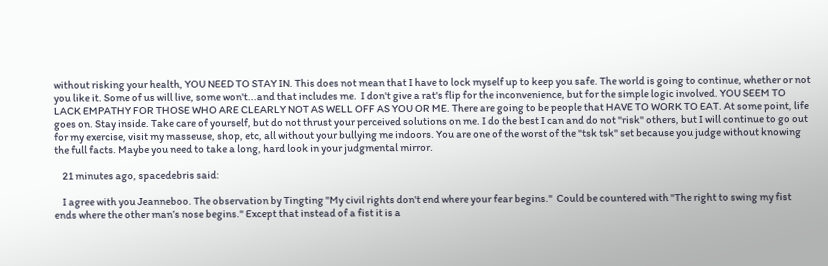without risking your health, YOU NEED TO STAY IN. This does not mean that I have to lock myself up to keep you safe. The world is going to continue, whether or not you like it. Some of us will live, some won't...and that includes me.  I don't give a rat's flip for the inconvenience, but for the simple logic involved. YOU SEEM TO LACK EMPATHY FOR THOSE WHO ARE CLEARLY NOT AS WELL OFF AS YOU OR ME. There are going to be people that HAVE TO WORK TO EAT. At some point, life goes on. Stay inside. Take care of yourself, but do not thrust your perceived solutions on me. I do the best I can and do not "risk" others, but I will continue to go out for my exercise, visit my masseuse, shop, etc, all without your bullying me indoors. You are one of the worst of the "tsk tsk" set because you judge without knowing the full facts. Maybe you need to take a long, hard look in your judgmental mirror.

    21 minutes ago, spacedebris said:

    I agree with you Jeanneboo. The observation by Tingting "My civil rights don't end where your fear begins."  Could be countered with "The right to swing my fist ends where the other man’s nose begins." Except that instead of a fist it is a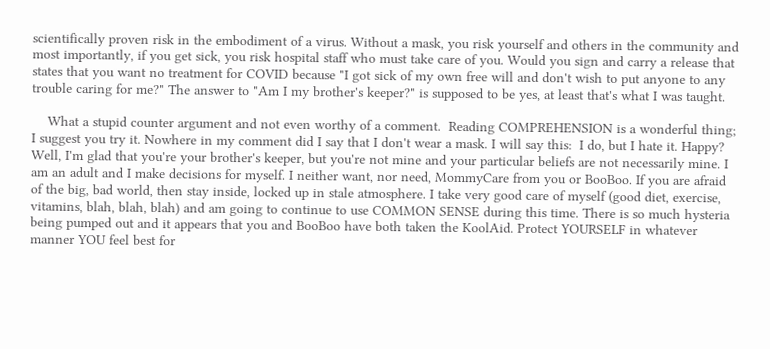scientifically proven risk in the embodiment of a virus. Without a mask, you risk yourself and others in the community and most importantly, if you get sick, you risk hospital staff who must take care of you. Would you sign and carry a release that states that you want no treatment for COVID because "I got sick of my own free will and don't wish to put anyone to any trouble caring for me?" The answer to "Am I my brother's keeper?" is supposed to be yes, at least that's what I was taught.

    What a stupid counter argument and not even worthy of a comment.  Reading COMPREHENSION is a wonderful thing; I suggest you try it. Nowhere in my comment did I say that I don't wear a mask. I will say this:  I do, but I hate it. Happy? Well, I'm glad that you're your brother's keeper, but you're not mine and your particular beliefs are not necessarily mine. I am an adult and I make decisions for myself. I neither want, nor need, MommyCare from you or BooBoo. If you are afraid of the big, bad world, then stay inside, locked up in stale atmosphere. I take very good care of myself (good diet, exercise, vitamins, blah, blah, blah) and am going to continue to use COMMON SENSE during this time. There is so much hysteria being pumped out and it appears that you and BooBoo have both taken the KoolAid. Protect YOURSELF in whatever manner YOU feel best for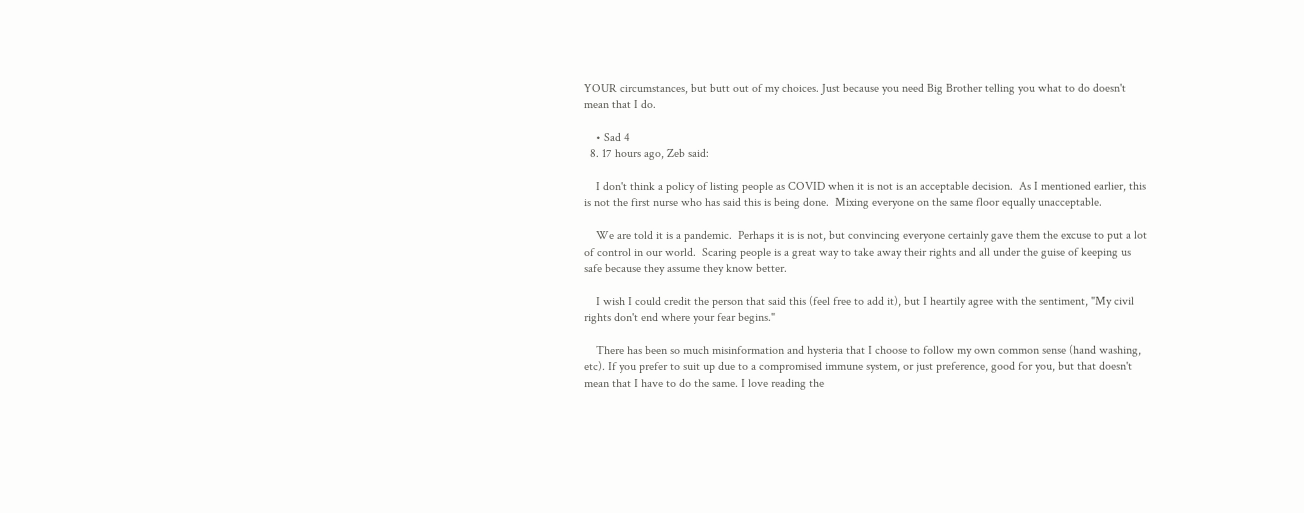YOUR circumstances, but butt out of my choices. Just because you need Big Brother telling you what to do doesn't mean that I do.

    • Sad 4
  8. 17 hours ago, Zeb said:

    I don't think a policy of listing people as COVID when it is not is an acceptable decision.  As I mentioned earlier, this is not the first nurse who has said this is being done.  Mixing everyone on the same floor equally unacceptable.

    We are told it is a pandemic.  Perhaps it is is not, but convincing everyone certainly gave them the excuse to put a lot of control in our world.  Scaring people is a great way to take away their rights and all under the guise of keeping us safe because they assume they know better.

    I wish I could credit the person that said this (feel free to add it), but I heartily agree with the sentiment, "My civil rights don't end where your fear begins."

    There has been so much misinformation and hysteria that I choose to follow my own common sense (hand washing, etc). If you prefer to suit up due to a compromised immune system, or just preference, good for you, but that doesn't mean that I have to do the same. I love reading the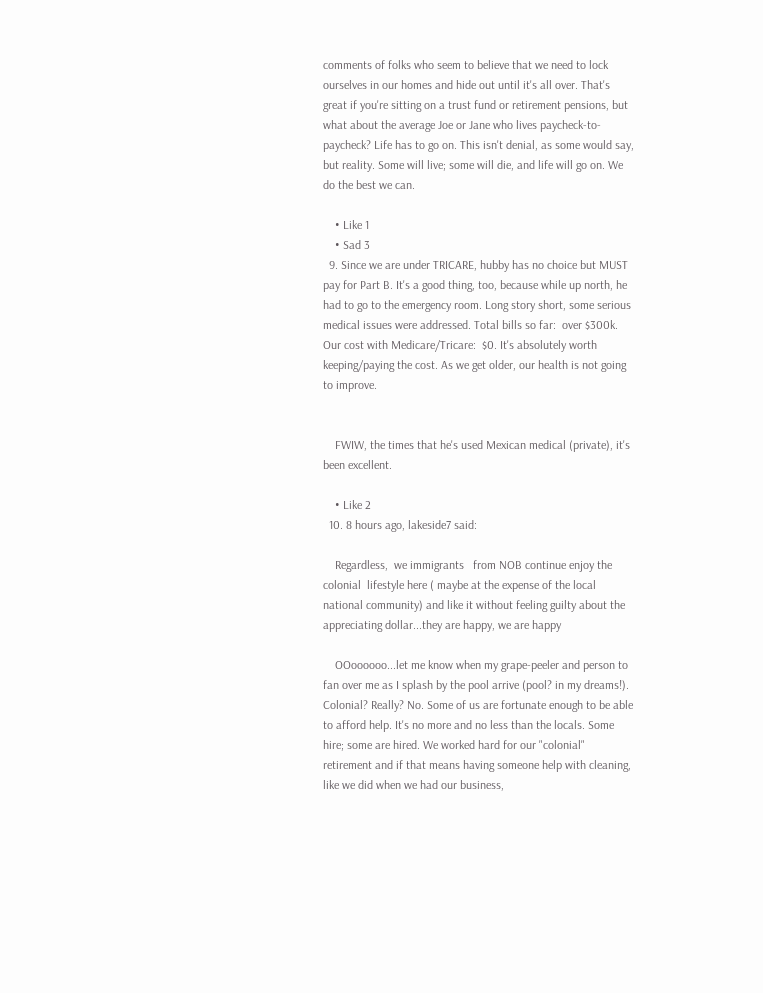comments of folks who seem to believe that we need to lock ourselves in our homes and hide out until it's all over. That's great if you're sitting on a trust fund or retirement pensions, but what about the average Joe or Jane who lives paycheck-to-paycheck? Life has to go on. This isn't denial, as some would say, but reality. Some will live; some will die, and life will go on. We do the best we can.

    • Like 1
    • Sad 3
  9. Since we are under TRICARE, hubby has no choice but MUST pay for Part B. It's a good thing, too, because while up north, he had to go to the emergency room. Long story short, some serious medical issues were addressed. Total bills so far:  over $300k. Our cost with Medicare/Tricare:  $0. It's absolutely worth keeping/paying the cost. As we get older, our health is not going to improve.


    FWIW, the times that he's used Mexican medical (private), it's been excellent.

    • Like 2
  10. 8 hours ago, lakeside7 said:

    Regardless,  we immigrants   from NOB continue enjoy the colonial  lifestyle here ( maybe at the expense of the local national community) and like it without feeling guilty about the appreciating dollar...they are happy, we are happy

    OOoooooo...let me know when my grape-peeler and person to fan over me as I splash by the pool arrive (pool? in my dreams!). Colonial? Really? No. Some of us are fortunate enough to be able to afford help. It's no more and no less than the locals. Some hire; some are hired. We worked hard for our "colonial" retirement and if that means having someone help with cleaning, like we did when we had our business,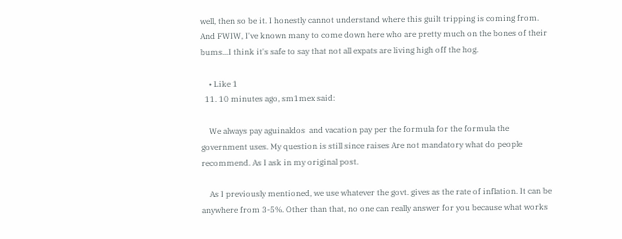well, then so be it. I honestly cannot understand where this guilt tripping is coming from. And FWIW, I've known many to come down here who are pretty much on the bones of their bums...I think it's safe to say that not all expats are living high off the hog.

    • Like 1
  11. 10 minutes ago, sm1mex said:

    We always pay aguinaldos  and vacation pay per the formula for the formula the government uses. My question is still since raises Are not mandatory what do people recommend. As I ask in my original post.

    As I previously mentioned, we use whatever the govt. gives as the rate of inflation. It can be anywhere from 3-5%. Other than that, no one can really answer for you because what works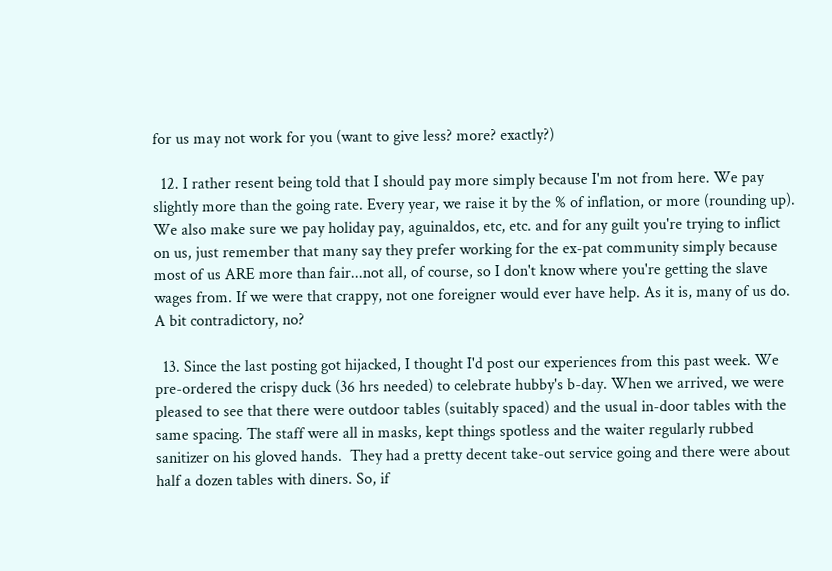for us may not work for you (want to give less? more? exactly?)

  12. I rather resent being told that I should pay more simply because I'm not from here. We pay slightly more than the going rate. Every year, we raise it by the % of inflation, or more (rounding up). We also make sure we pay holiday pay, aguinaldos, etc, etc. and for any guilt you're trying to inflict on us, just remember that many say they prefer working for the ex-pat community simply because most of us ARE more than fair...not all, of course, so I don't know where you're getting the slave wages from. If we were that crappy, not one foreigner would ever have help. As it is, many of us do. A bit contradictory, no?

  13. Since the last posting got hijacked, I thought I'd post our experiences from this past week. We pre-ordered the crispy duck (36 hrs needed) to celebrate hubby's b-day. When we arrived, we were pleased to see that there were outdoor tables (suitably spaced) and the usual in-door tables with the same spacing. The staff were all in masks, kept things spotless and the waiter regularly rubbed sanitizer on his gloved hands.  They had a pretty decent take-out service going and there were about half a dozen tables with diners. So, if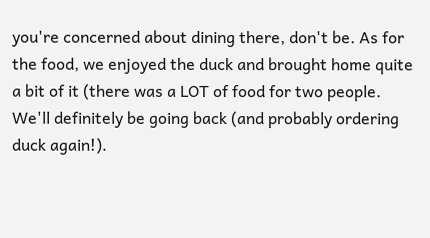you're concerned about dining there, don't be. As for the food, we enjoyed the duck and brought home quite a bit of it (there was a LOT of food for two people. We'll definitely be going back (and probably ordering duck again!).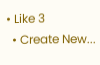• Like 3
  • Create New...